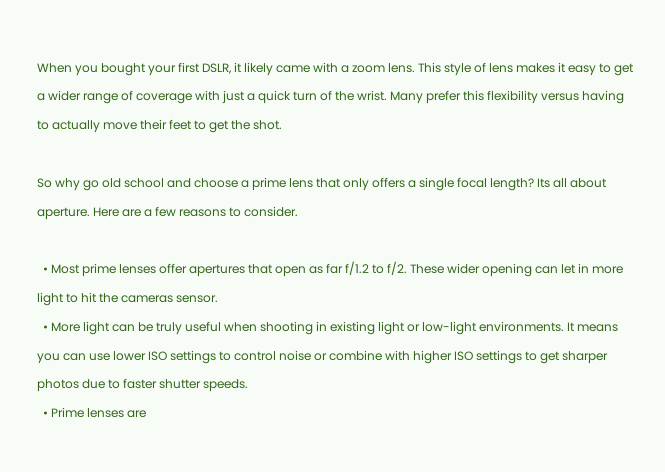When you bought your first DSLR, it likely came with a zoom lens. This style of lens makes it easy to get a wider range of coverage with just a quick turn of the wrist. Many prefer this flexibility versus having to actually move their feet to get the shot.

So why go old school and choose a prime lens that only offers a single focal length? Its all about aperture. Here are a few reasons to consider.

  • Most prime lenses offer apertures that open as far f/1.2 to f/2. These wider opening can let in more light to hit the cameras sensor.
  • More light can be truly useful when shooting in existing light or low-light environments. It means you can use lower ISO settings to control noise or combine with higher ISO settings to get sharper photos due to faster shutter speeds.
  • Prime lenses are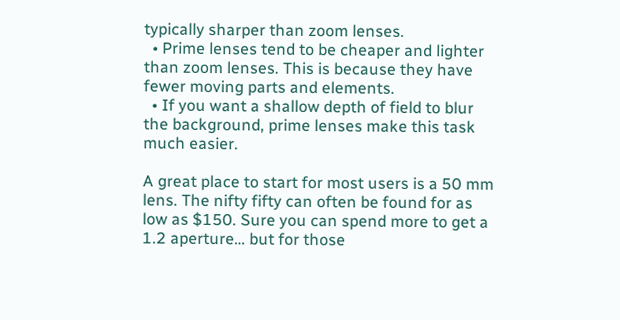typically sharper than zoom lenses.
  • Prime lenses tend to be cheaper and lighter than zoom lenses. This is because they have fewer moving parts and elements.
  • If you want a shallow depth of field to blur the background, prime lenses make this task much easier.

A great place to start for most users is a 50 mm lens. The nifty fifty can often be found for as low as $150. Sure you can spend more to get a 1.2 aperture… but for those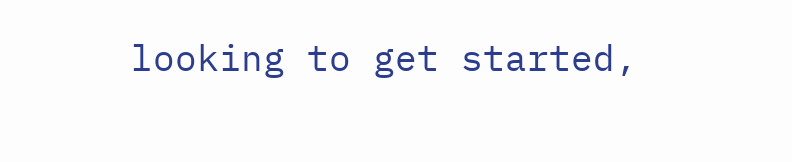looking to get started,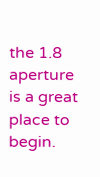the 1.8 aperture is a great place to begin.